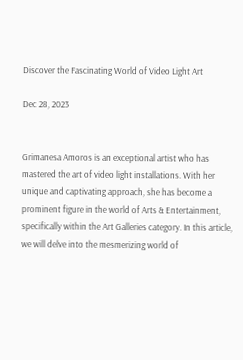Discover the Fascinating World of Video Light Art

Dec 28, 2023


Grimanesa Amoros is an exceptional artist who has mastered the art of video light installations. With her unique and captivating approach, she has become a prominent figure in the world of Arts & Entertainment, specifically within the Art Galleries category. In this article, we will delve into the mesmerizing world of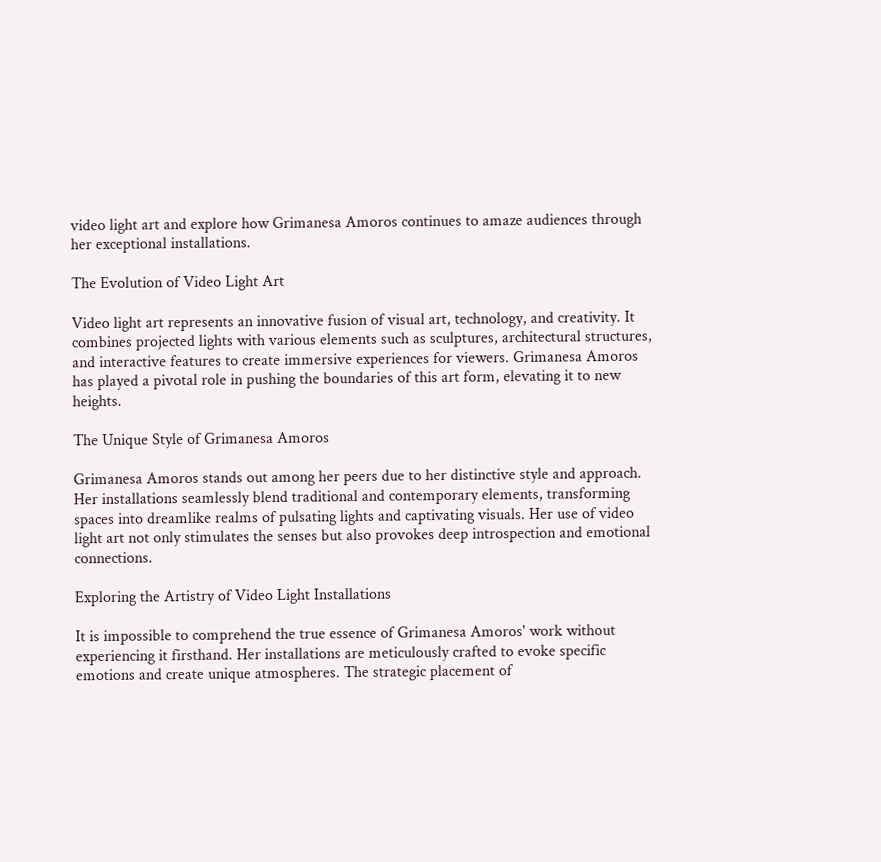video light art and explore how Grimanesa Amoros continues to amaze audiences through her exceptional installations.

The Evolution of Video Light Art

Video light art represents an innovative fusion of visual art, technology, and creativity. It combines projected lights with various elements such as sculptures, architectural structures, and interactive features to create immersive experiences for viewers. Grimanesa Amoros has played a pivotal role in pushing the boundaries of this art form, elevating it to new heights.

The Unique Style of Grimanesa Amoros

Grimanesa Amoros stands out among her peers due to her distinctive style and approach. Her installations seamlessly blend traditional and contemporary elements, transforming spaces into dreamlike realms of pulsating lights and captivating visuals. Her use of video light art not only stimulates the senses but also provokes deep introspection and emotional connections.

Exploring the Artistry of Video Light Installations

It is impossible to comprehend the true essence of Grimanesa Amoros' work without experiencing it firsthand. Her installations are meticulously crafted to evoke specific emotions and create unique atmospheres. The strategic placement of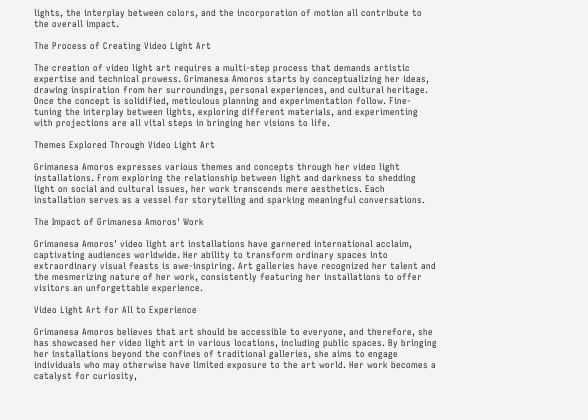lights, the interplay between colors, and the incorporation of motion all contribute to the overall impact.

The Process of Creating Video Light Art

The creation of video light art requires a multi-step process that demands artistic expertise and technical prowess. Grimanesa Amoros starts by conceptualizing her ideas, drawing inspiration from her surroundings, personal experiences, and cultural heritage. Once the concept is solidified, meticulous planning and experimentation follow. Fine-tuning the interplay between lights, exploring different materials, and experimenting with projections are all vital steps in bringing her visions to life.

Themes Explored Through Video Light Art

Grimanesa Amoros expresses various themes and concepts through her video light installations. From exploring the relationship between light and darkness to shedding light on social and cultural issues, her work transcends mere aesthetics. Each installation serves as a vessel for storytelling and sparking meaningful conversations.

The Impact of Grimanesa Amoros' Work

Grimanesa Amoros' video light art installations have garnered international acclaim, captivating audiences worldwide. Her ability to transform ordinary spaces into extraordinary visual feasts is awe-inspiring. Art galleries have recognized her talent and the mesmerizing nature of her work, consistently featuring her installations to offer visitors an unforgettable experience.

Video Light Art for All to Experience

Grimanesa Amoros believes that art should be accessible to everyone, and therefore, she has showcased her video light art in various locations, including public spaces. By bringing her installations beyond the confines of traditional galleries, she aims to engage individuals who may otherwise have limited exposure to the art world. Her work becomes a catalyst for curiosity,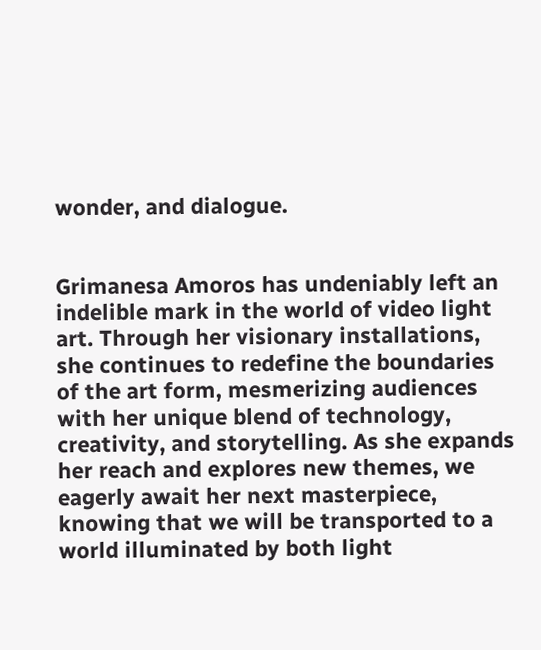wonder, and dialogue.


Grimanesa Amoros has undeniably left an indelible mark in the world of video light art. Through her visionary installations, she continues to redefine the boundaries of the art form, mesmerizing audiences with her unique blend of technology, creativity, and storytelling. As she expands her reach and explores new themes, we eagerly await her next masterpiece, knowing that we will be transported to a world illuminated by both light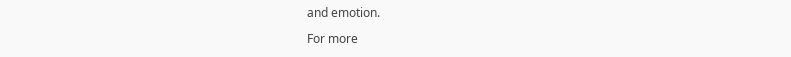and emotion.

For more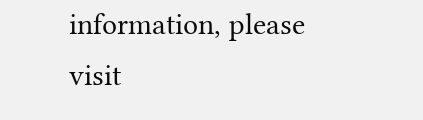information, please visit